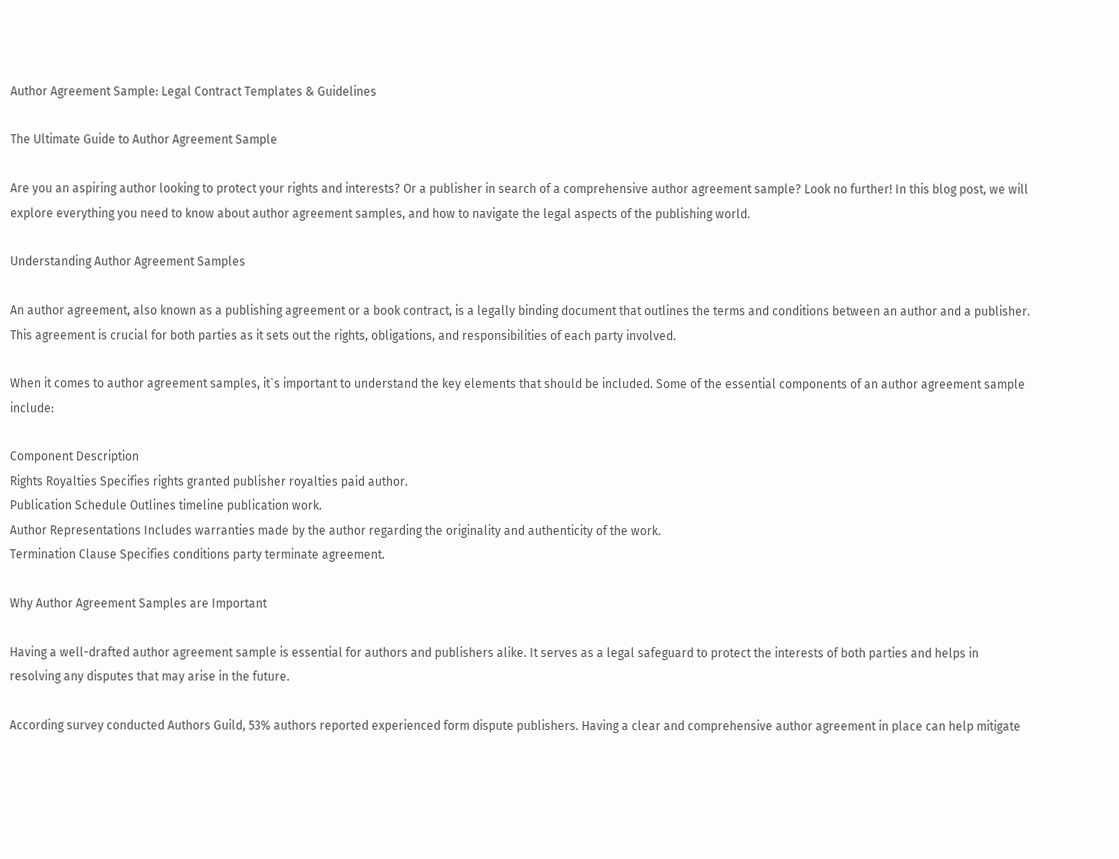Author Agreement Sample: Legal Contract Templates & Guidelines

The Ultimate Guide to Author Agreement Sample

Are you an aspiring author looking to protect your rights and interests? Or a publisher in search of a comprehensive author agreement sample? Look no further! In this blog post, we will explore everything you need to know about author agreement samples, and how to navigate the legal aspects of the publishing world.

Understanding Author Agreement Samples

An author agreement, also known as a publishing agreement or a book contract, is a legally binding document that outlines the terms and conditions between an author and a publisher. This agreement is crucial for both parties as it sets out the rights, obligations, and responsibilities of each party involved.

When it comes to author agreement samples, it`s important to understand the key elements that should be included. Some of the essential components of an author agreement sample include:

Component Description
Rights Royalties Specifies rights granted publisher royalties paid author.
Publication Schedule Outlines timeline publication work.
Author Representations Includes warranties made by the author regarding the originality and authenticity of the work.
Termination Clause Specifies conditions party terminate agreement.

Why Author Agreement Samples are Important

Having a well-drafted author agreement sample is essential for authors and publishers alike. It serves as a legal safeguard to protect the interests of both parties and helps in resolving any disputes that may arise in the future.

According survey conducted Authors Guild, 53% authors reported experienced form dispute publishers. Having a clear and comprehensive author agreement in place can help mitigate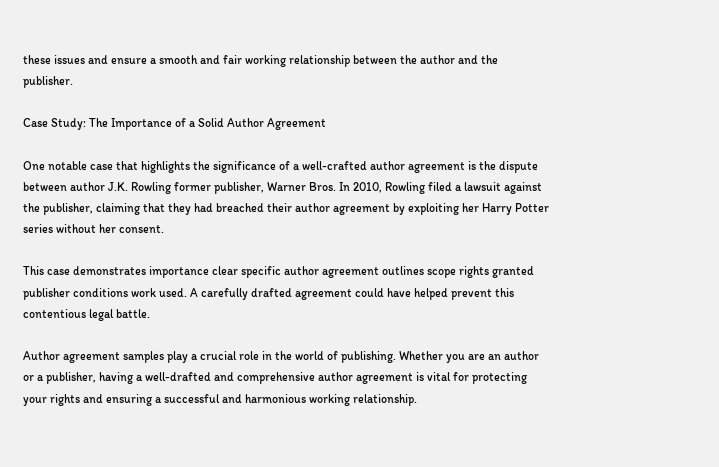these issues and ensure a smooth and fair working relationship between the author and the publisher.

Case Study: The Importance of a Solid Author Agreement

One notable case that highlights the significance of a well-crafted author agreement is the dispute between author J.K. Rowling former publisher, Warner Bros. In 2010, Rowling filed a lawsuit against the publisher, claiming that they had breached their author agreement by exploiting her Harry Potter series without her consent.

This case demonstrates importance clear specific author agreement outlines scope rights granted publisher conditions work used. A carefully drafted agreement could have helped prevent this contentious legal battle.

Author agreement samples play a crucial role in the world of publishing. Whether you are an author or a publisher, having a well-drafted and comprehensive author agreement is vital for protecting your rights and ensuring a successful and harmonious working relationship.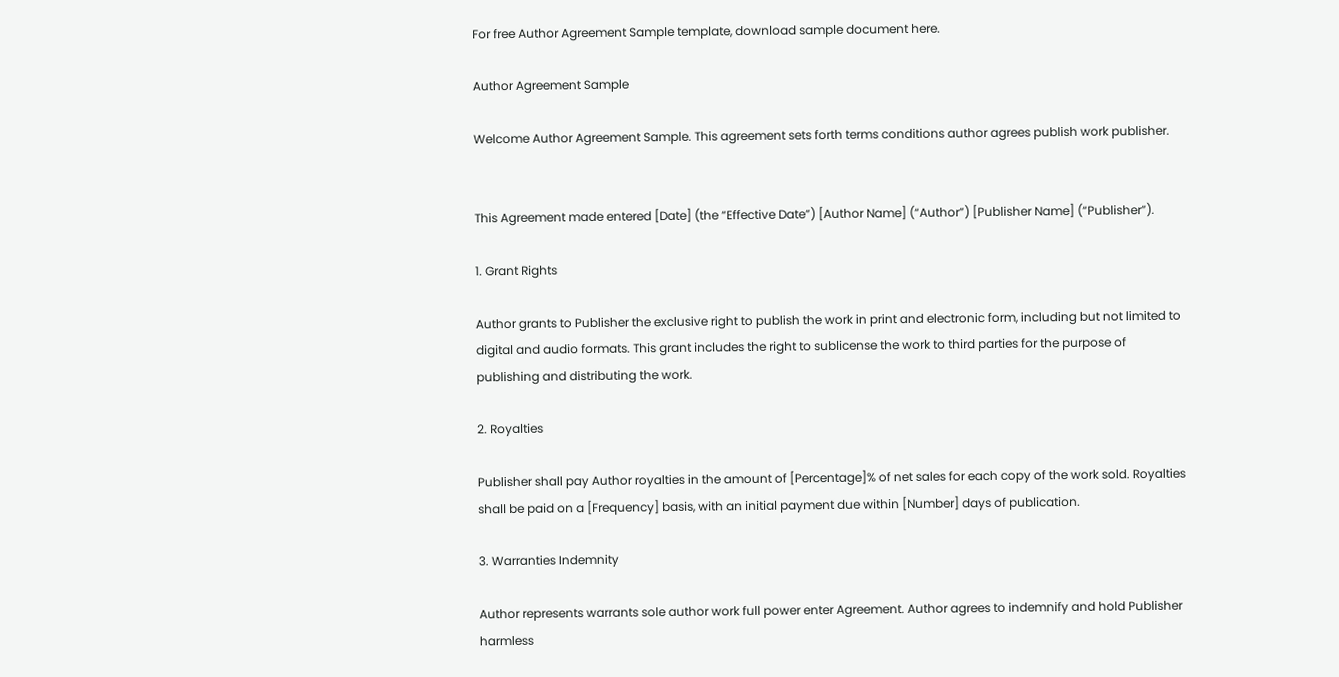For free Author Agreement Sample template, download sample document here.

Author Agreement Sample

Welcome Author Agreement Sample. This agreement sets forth terms conditions author agrees publish work publisher.


This Agreement made entered [Date] (the “Effective Date”) [Author Name] (“Author”) [Publisher Name] (“Publisher”).

1. Grant Rights

Author grants to Publisher the exclusive right to publish the work in print and electronic form, including but not limited to digital and audio formats. This grant includes the right to sublicense the work to third parties for the purpose of publishing and distributing the work.

2. Royalties

Publisher shall pay Author royalties in the amount of [Percentage]% of net sales for each copy of the work sold. Royalties shall be paid on a [Frequency] basis, with an initial payment due within [Number] days of publication.

3. Warranties Indemnity

Author represents warrants sole author work full power enter Agreement. Author agrees to indemnify and hold Publisher harmless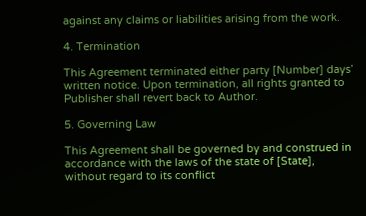against any claims or liabilities arising from the work.

4. Termination

This Agreement terminated either party [Number] days’ written notice. Upon termination, all rights granted to Publisher shall revert back to Author.

5. Governing Law

This Agreement shall be governed by and construed in accordance with the laws of the state of [State], without regard to its conflict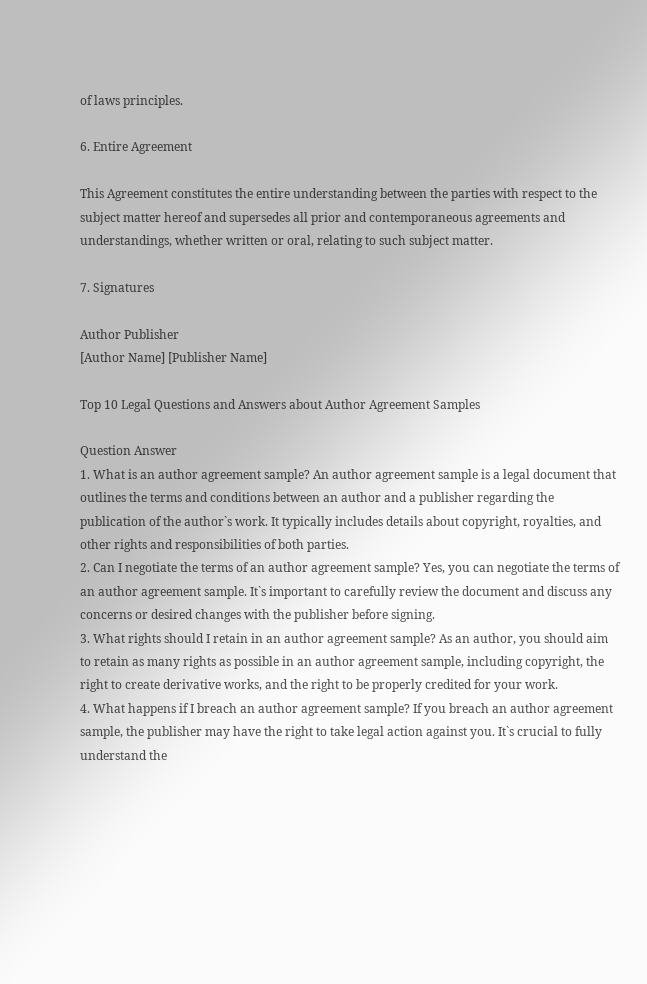of laws principles.

6. Entire Agreement

This Agreement constitutes the entire understanding between the parties with respect to the subject matter hereof and supersedes all prior and contemporaneous agreements and understandings, whether written or oral, relating to such subject matter.

7. Signatures

Author Publisher
[Author Name] [Publisher Name]

Top 10 Legal Questions and Answers about Author Agreement Samples

Question Answer
1. What is an author agreement sample? An author agreement sample is a legal document that outlines the terms and conditions between an author and a publisher regarding the publication of the author`s work. It typically includes details about copyright, royalties, and other rights and responsibilities of both parties.
2. Can I negotiate the terms of an author agreement sample? Yes, you can negotiate the terms of an author agreement sample. It`s important to carefully review the document and discuss any concerns or desired changes with the publisher before signing.
3. What rights should I retain in an author agreement sample? As an author, you should aim to retain as many rights as possible in an author agreement sample, including copyright, the right to create derivative works, and the right to be properly credited for your work.
4. What happens if I breach an author agreement sample? If you breach an author agreement sample, the publisher may have the right to take legal action against you. It`s crucial to fully understand the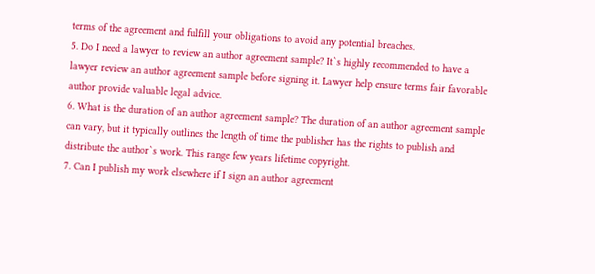terms of the agreement and fulfill your obligations to avoid any potential breaches.
5. Do I need a lawyer to review an author agreement sample? It`s highly recommended to have a lawyer review an author agreement sample before signing it. Lawyer help ensure terms fair favorable author provide valuable legal advice.
6. What is the duration of an author agreement sample? The duration of an author agreement sample can vary, but it typically outlines the length of time the publisher has the rights to publish and distribute the author`s work. This range few years lifetime copyright.
7. Can I publish my work elsewhere if I sign an author agreement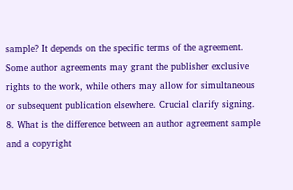sample? It depends on the specific terms of the agreement. Some author agreements may grant the publisher exclusive rights to the work, while others may allow for simultaneous or subsequent publication elsewhere. Crucial clarify signing.
8. What is the difference between an author agreement sample and a copyright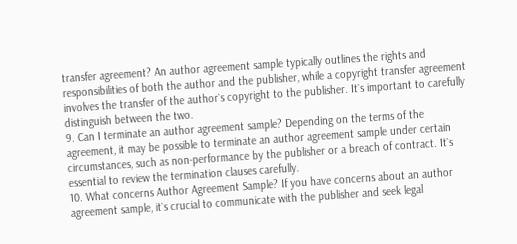transfer agreement? An author agreement sample typically outlines the rights and responsibilities of both the author and the publisher, while a copyright transfer agreement involves the transfer of the author`s copyright to the publisher. It`s important to carefully distinguish between the two.
9. Can I terminate an author agreement sample? Depending on the terms of the agreement, it may be possible to terminate an author agreement sample under certain circumstances, such as non-performance by the publisher or a breach of contract. It`s essential to review the termination clauses carefully.
10. What concerns Author Agreement Sample? If you have concerns about an author agreement sample, it`s crucial to communicate with the publisher and seek legal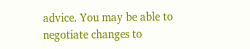advice. You may be able to negotiate changes to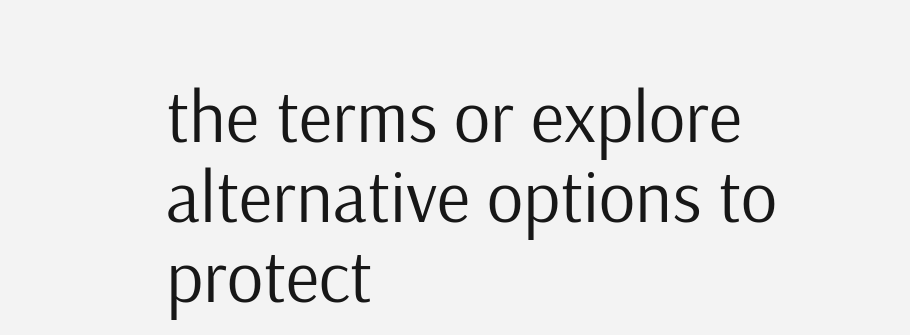the terms or explore alternative options to protect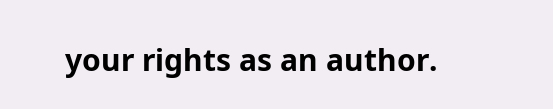your rights as an author.